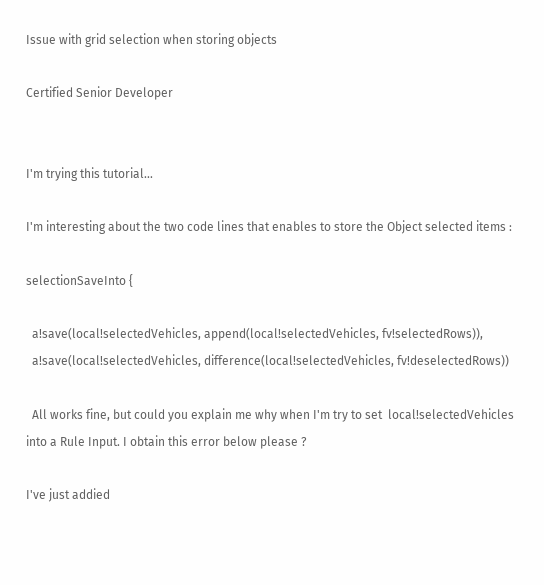Issue with grid selection when storing objects

Certified Senior Developer


I'm trying this tutorial...

I'm interesting about the two code lines that enables to store the Object selected items :

selectionSaveInto {

  a!save(local!selectedVehicles, append(local!selectedVehicles, fv!selectedRows)),
  a!save(local!selectedVehicles, difference(local!selectedVehicles, fv!deselectedRows))

  All works fine, but could you explain me why when I'm try to set  local!selectedVehicles into a Rule Input. I obtain this error below please ?

I've just addied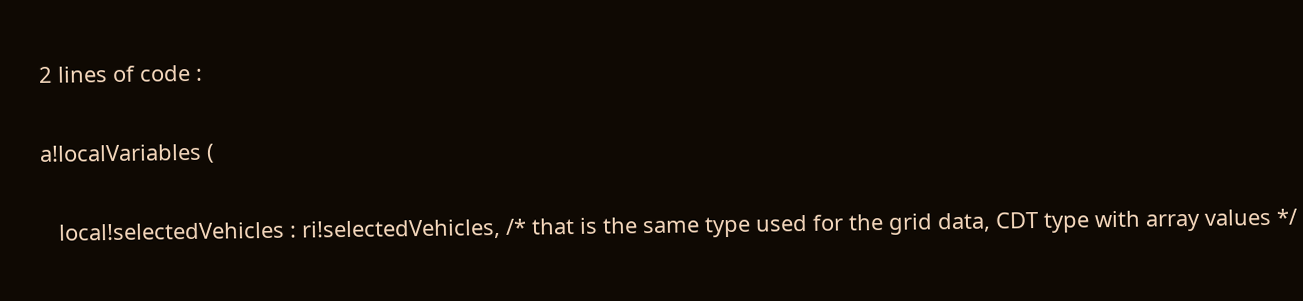2 lines of code :

a!localVariables (

   local!selectedVehicles : ri!selectedVehicles, /* that is the same type used for the grid data, CDT type with array values */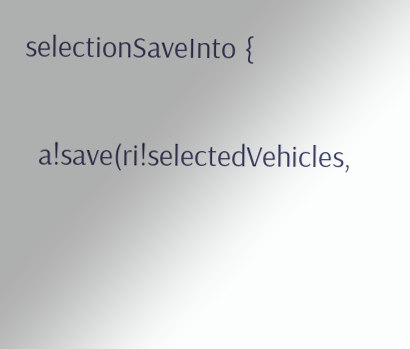selectionSaveInto {


  a!save(ri!selectedVehicles,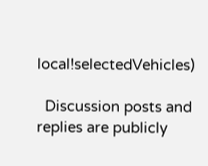local!selectedVehicles)

  Discussion posts and replies are publicly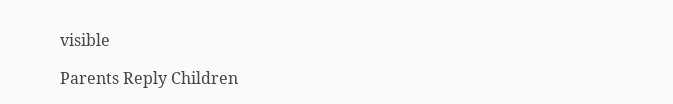visible

Parents Reply Children